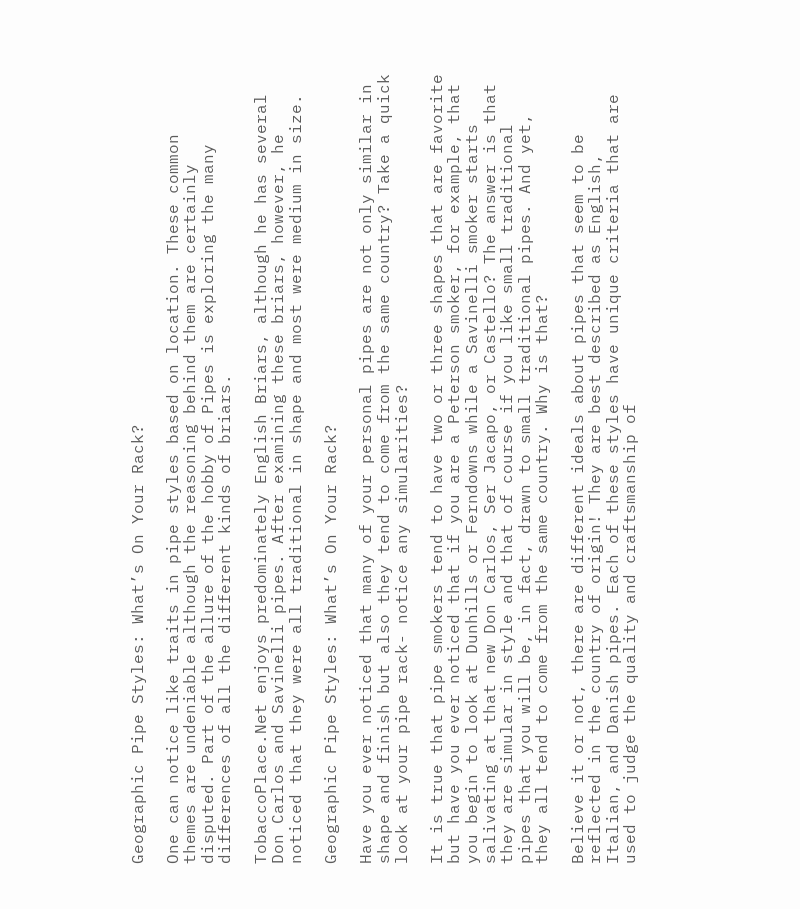Geographic Pipe Styles: What’s On Your Rack?

One can notice like traits in pipe styles based on location. These common themes are undeniable although the reasoning behind them are certainly disputed. Part of the allure of the hobby of Pipes is exploring the many differences of all the different kinds of briars.

TobaccoPlace.Net enjoys predominately English Briars, although he has several Don Carlos and Savinelli pipes. After examining these briars, however, he noticed that they were all traditional in shape and most were medium in size.

Geographic Pipe Styles: What’s On Your Rack?

Have you ever noticed that many of your personal pipes are not only similar in shape and finish but also they tend to come from the same country? Take a quick look at your pipe rack- notice any simularities?

It is true that pipe smokers tend to have two or three shapes that are favorite but have you ever noticed that if you are a Peterson smoker, for example, that you begin to look at Dunhills or Ferndowns while a Savinelli smoker starts salivating at that new Don Carlos, Ser Jacapo, or Castello? The answer is that they are simular in style and that of course if you like small traditional pipes that you will be, in fact, drawn to small traditional pipes. And yet, they all tend to come from the same country. Why is that?

Believe it or not, there are different ideals about pipes that seem to be reflected in the country of origin! They are best described as English, Italian, and Danish pipes. Each of these styles have unique criteria that are used to judge the quality and craftsmanship of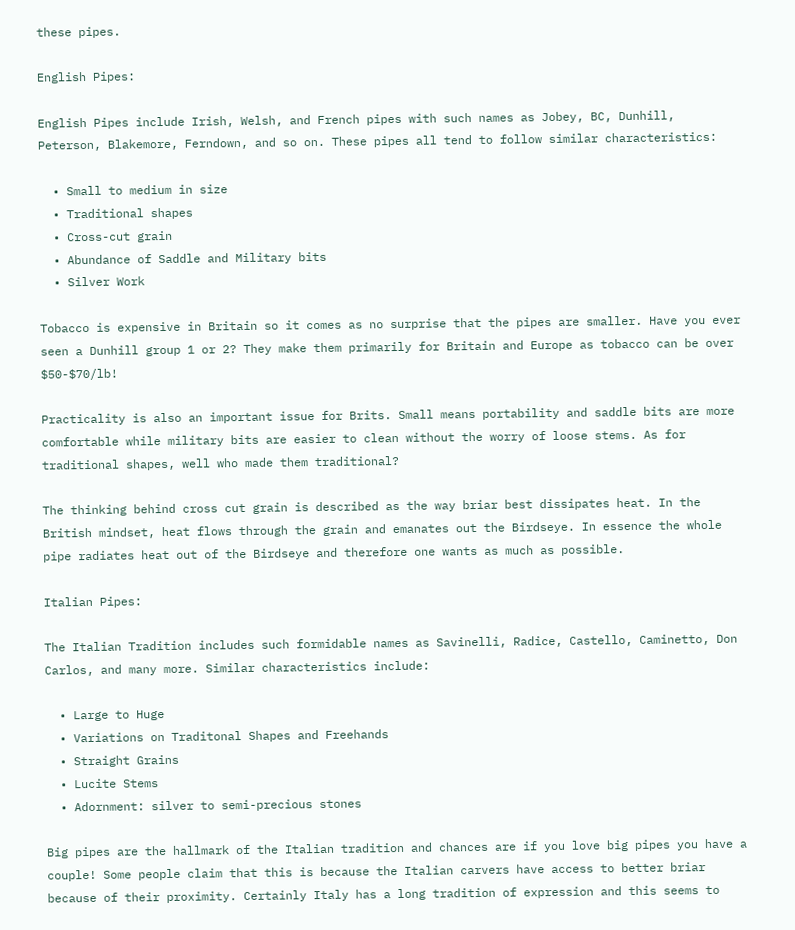these pipes.

English Pipes:

English Pipes include Irish, Welsh, and French pipes with such names as Jobey, BC, Dunhill, Peterson, Blakemore, Ferndown, and so on. These pipes all tend to follow similar characteristics:

  • Small to medium in size
  • Traditional shapes
  • Cross-cut grain
  • Abundance of Saddle and Military bits
  • Silver Work

Tobacco is expensive in Britain so it comes as no surprise that the pipes are smaller. Have you ever seen a Dunhill group 1 or 2? They make them primarily for Britain and Europe as tobacco can be over $50-$70/lb!

Practicality is also an important issue for Brits. Small means portability and saddle bits are more comfortable while military bits are easier to clean without the worry of loose stems. As for traditional shapes, well who made them traditional?

The thinking behind cross cut grain is described as the way briar best dissipates heat. In the British mindset, heat flows through the grain and emanates out the Birdseye. In essence the whole pipe radiates heat out of the Birdseye and therefore one wants as much as possible.

Italian Pipes:

The Italian Tradition includes such formidable names as Savinelli, Radice, Castello, Caminetto, Don Carlos, and many more. Similar characteristics include:

  • Large to Huge
  • Variations on Traditonal Shapes and Freehands
  • Straight Grains
  • Lucite Stems
  • Adornment: silver to semi-precious stones

Big pipes are the hallmark of the Italian tradition and chances are if you love big pipes you have a couple! Some people claim that this is because the Italian carvers have access to better briar because of their proximity. Certainly Italy has a long tradition of expression and this seems to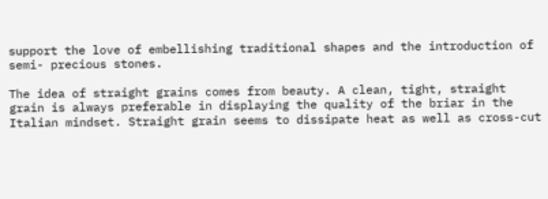support the love of embellishing traditional shapes and the introduction of semi- precious stones.

The idea of straight grains comes from beauty. A clean, tight, straight grain is always preferable in displaying the quality of the briar in the Italian mindset. Straight grain seems to dissipate heat as well as cross-cut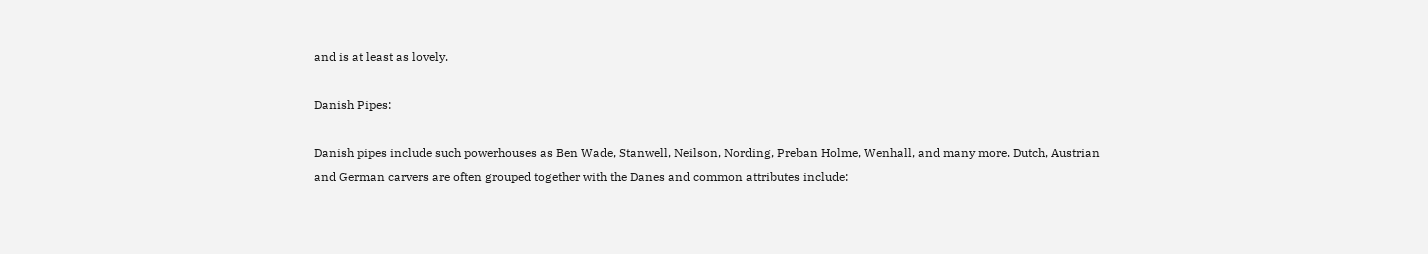and is at least as lovely.

Danish Pipes:

Danish pipes include such powerhouses as Ben Wade, Stanwell, Neilson, Nording, Preban Holme, Wenhall, and many more. Dutch, Austrian and German carvers are often grouped together with the Danes and common attributes include: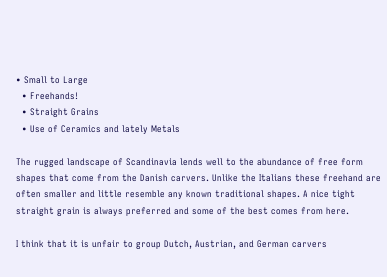• Small to Large
  • Freehands!
  • Straight Grains
  • Use of Ceramics and lately Metals

The rugged landscape of Scandinavia lends well to the abundance of free form shapes that come from the Danish carvers. Unlike the Italians these freehand are often smaller and little resemble any known traditional shapes. A nice tight straight grain is always preferred and some of the best comes from here.

I think that it is unfair to group Dutch, Austrian, and German carvers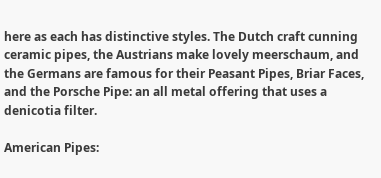here as each has distinctive styles. The Dutch craft cunning ceramic pipes, the Austrians make lovely meerschaum, and the Germans are famous for their Peasant Pipes, Briar Faces, and the Porsche Pipe: an all metal offering that uses a denicotia filter.

American Pipes: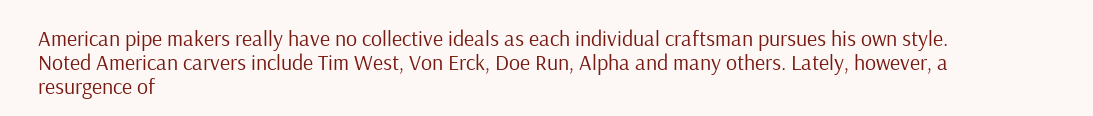American pipe makers really have no collective ideals as each individual craftsman pursues his own style. Noted American carvers include Tim West, Von Erck, Doe Run, Alpha and many others. Lately, however, a resurgence of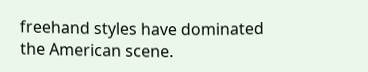freehand styles have dominated the American scene.